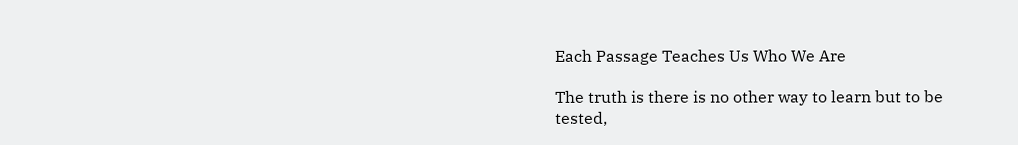Each Passage Teaches Us Who We Are

The truth is there is no other way to learn but to be tested,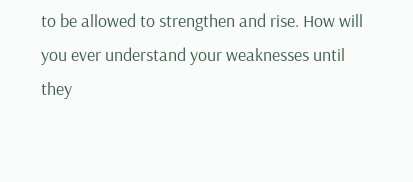to be allowed to strengthen and rise. How will you ever understand your weaknesses until they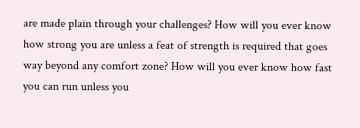are made plain through your challenges? How will you ever know how strong you are unless a feat of strength is required that goes way beyond any comfort zone? How will you ever know how fast you can run unless you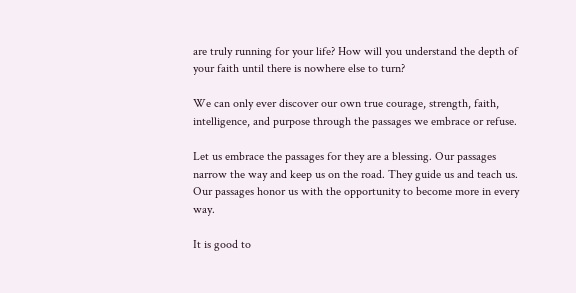are truly running for your life? How will you understand the depth of your faith until there is nowhere else to turn?

We can only ever discover our own true courage, strength, faith, intelligence, and purpose through the passages we embrace or refuse.

Let us embrace the passages for they are a blessing. Our passages narrow the way and keep us on the road. They guide us and teach us. Our passages honor us with the opportunity to become more in every way.

It is good to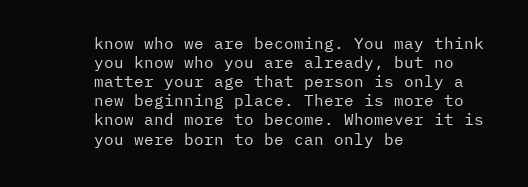know who we are becoming. You may think you know who you are already, but no matter your age that person is only a new beginning place. There is more to know and more to become. Whomever it is you were born to be can only be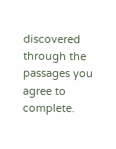discovered through the passages you agree to complete.